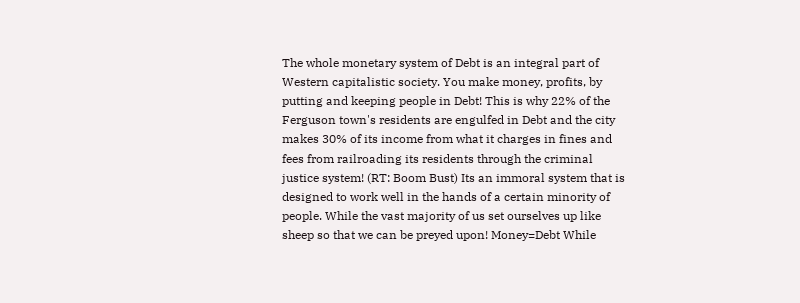The whole monetary system of Debt is an integral part of Western capitalistic society. You make money, profits, by putting and keeping people in Debt! This is why 22% of the Ferguson town's residents are engulfed in Debt and the city makes 30% of its income from what it charges in fines and fees from railroading its residents through the criminal justice system! (RT: Boom Bust) Its an immoral system that is designed to work well in the hands of a certain minority of people. While the vast majority of us set ourselves up like sheep so that we can be preyed upon! Money=Debt While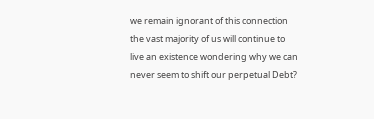we remain ignorant of this connection the vast majority of us will continue to live an existence wondering why we can never seem to shift our perpetual Debt?